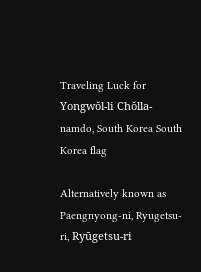Traveling Luck for Yongwŏl-li Chŏlla-namdo, South Korea South Korea flag

Alternatively known as Paengnyong-ni, Ryugetsu-ri, Ryūgetsu-ri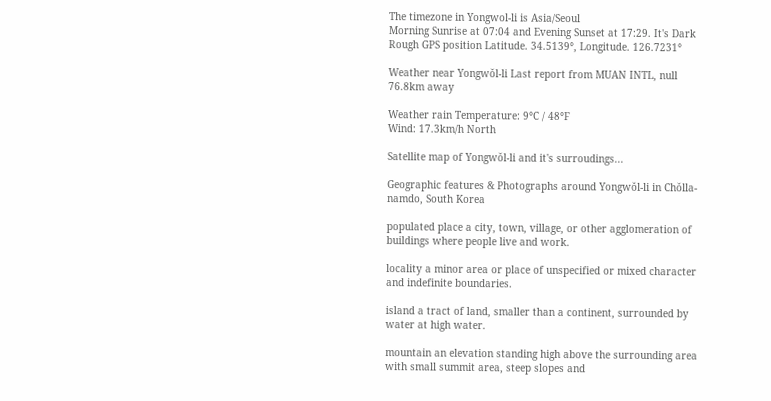The timezone in Yongwol-li is Asia/Seoul
Morning Sunrise at 07:04 and Evening Sunset at 17:29. It's Dark
Rough GPS position Latitude. 34.5139°, Longitude. 126.7231°

Weather near Yongwŏl-li Last report from MUAN INTL, null 76.8km away

Weather rain Temperature: 9°C / 48°F
Wind: 17.3km/h North

Satellite map of Yongwŏl-li and it's surroudings...

Geographic features & Photographs around Yongwŏl-li in Chŏlla-namdo, South Korea

populated place a city, town, village, or other agglomeration of buildings where people live and work.

locality a minor area or place of unspecified or mixed character and indefinite boundaries.

island a tract of land, smaller than a continent, surrounded by water at high water.

mountain an elevation standing high above the surrounding area with small summit area, steep slopes and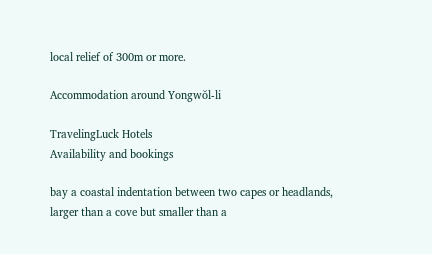local relief of 300m or more.

Accommodation around Yongwŏl-li

TravelingLuck Hotels
Availability and bookings

bay a coastal indentation between two capes or headlands, larger than a cove but smaller than a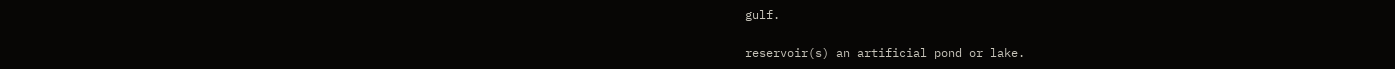gulf.

reservoir(s) an artificial pond or lake.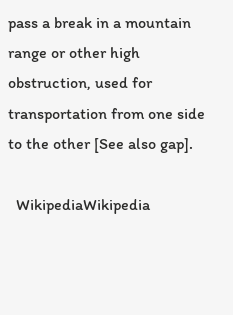pass a break in a mountain range or other high obstruction, used for transportation from one side to the other [See also gap].

  WikipediaWikipedia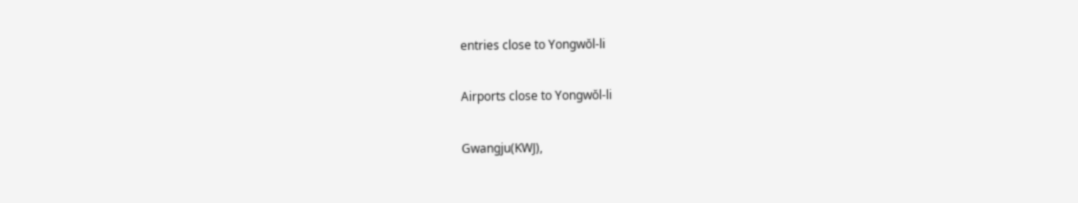entries close to Yongwŏl-li

Airports close to Yongwŏl-li

Gwangju(KWJ),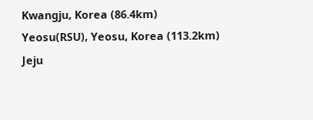Kwangju, Korea (86.4km)
Yeosu(RSU), Yeosu, Korea (113.2km)
Jeju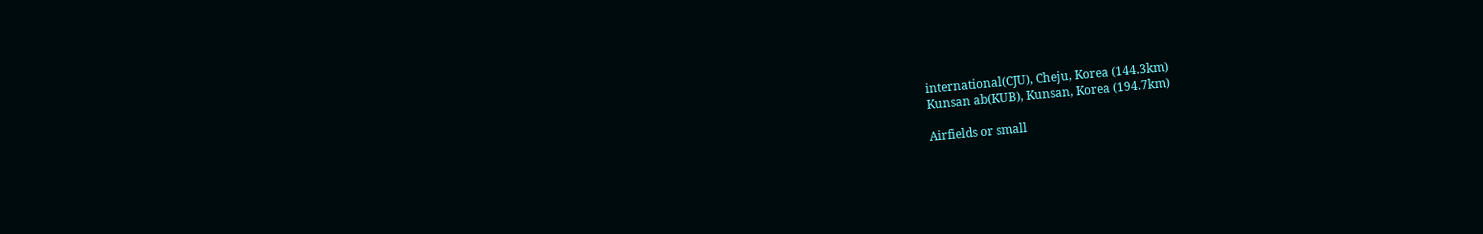international(CJU), Cheju, Korea (144.3km)
Kunsan ab(KUB), Kunsan, Korea (194.7km)

Airfields or small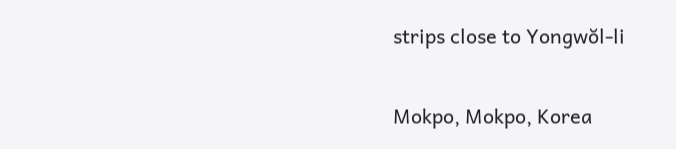strips close to Yongwŏl-li

Mokpo, Mokpo, Korea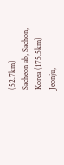(52.7km)
Sacheon ab, Sachon, Korea (175.5km)
Jeonju,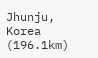Jhunju, Korea (196.1km)